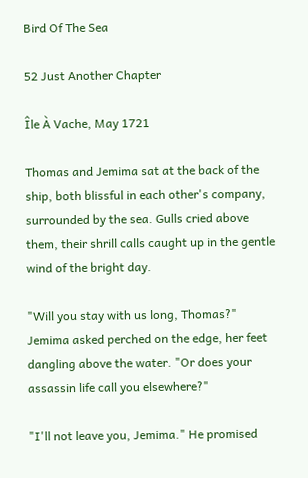Bird Of The Sea

52 Just Another Chapter

Île À Vache, May 1721

Thomas and Jemima sat at the back of the ship, both blissful in each other's company, surrounded by the sea. Gulls cried above them, their shrill calls caught up in the gentle wind of the bright day.

"Will you stay with us long, Thomas?" Jemima asked perched on the edge, her feet dangling above the water. "Or does your assassin life call you elsewhere?"

"I'll not leave you, Jemima." He promised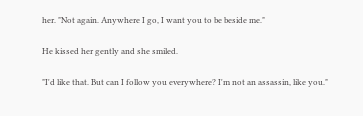her. "Not again. Anywhere I go, I want you to be beside me."

He kissed her gently and she smiled.

"I'd like that. But can I follow you everywhere? I'm not an assassin, like you."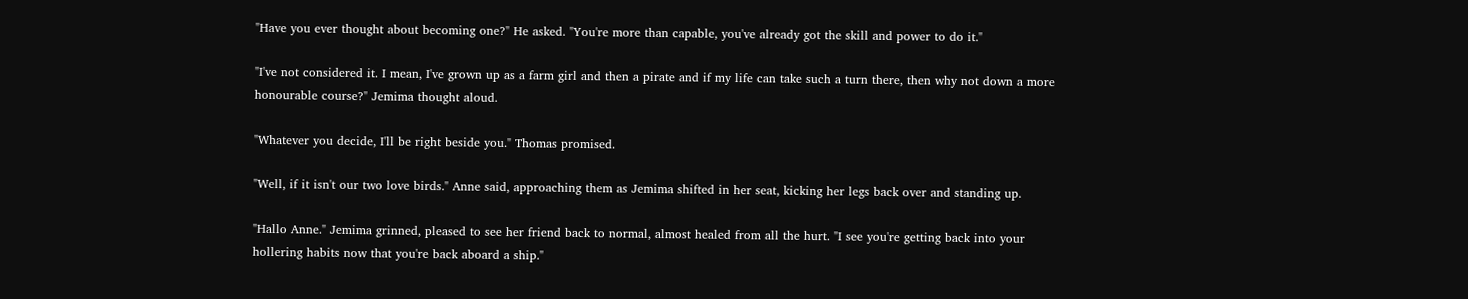"Have you ever thought about becoming one?" He asked. "You're more than capable, you've already got the skill and power to do it."

"I've not considered it. I mean, I've grown up as a farm girl and then a pirate and if my life can take such a turn there, then why not down a more honourable course?" Jemima thought aloud.

"Whatever you decide, I'll be right beside you." Thomas promised.

"Well, if it isn't our two love birds." Anne said, approaching them as Jemima shifted in her seat, kicking her legs back over and standing up.

"Hallo Anne." Jemima grinned, pleased to see her friend back to normal, almost healed from all the hurt. "I see you're getting back into your hollering habits now that you're back aboard a ship."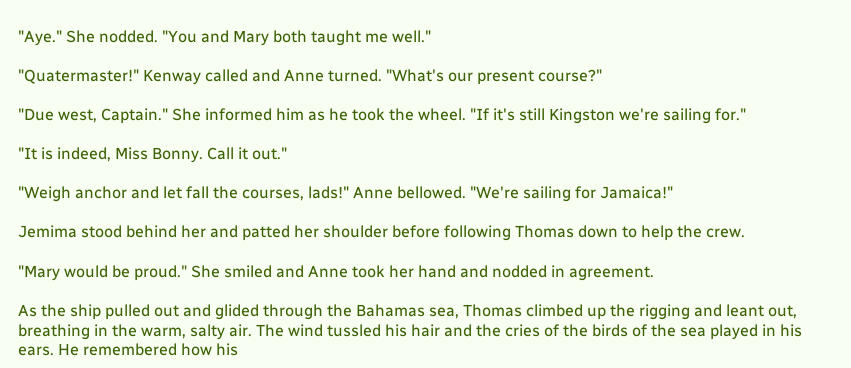"Aye." She nodded. "You and Mary both taught me well."

"Quatermaster!" Kenway called and Anne turned. "What's our present course?"

"Due west, Captain." She informed him as he took the wheel. "If it's still Kingston we're sailing for."

"It is indeed, Miss Bonny. Call it out."

"Weigh anchor and let fall the courses, lads!" Anne bellowed. "We're sailing for Jamaica!"

Jemima stood behind her and patted her shoulder before following Thomas down to help the crew.

"Mary would be proud." She smiled and Anne took her hand and nodded in agreement.

As the ship pulled out and glided through the Bahamas sea, Thomas climbed up the rigging and leant out, breathing in the warm, salty air. The wind tussled his hair and the cries of the birds of the sea played in his ears. He remembered how his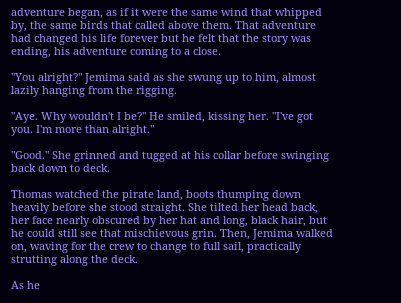adventure began, as if it were the same wind that whipped by, the same birds that called above them. That adventure had changed his life forever but he felt that the story was ending, his adventure coming to a close.

"You alright?" Jemima said as she swung up to him, almost lazily hanging from the rigging.

"Aye. Why wouldn't I be?" He smiled, kissing her. "I've got you. I'm more than alright."

"Good." She grinned and tugged at his collar before swinging back down to deck.

Thomas watched the pirate land, boots thumping down heavily before she stood straight. She tilted her head back, her face nearly obscured by her hat and long, black hair, but he could still see that mischievous grin. Then, Jemima walked on, waving for the crew to change to full sail, practically strutting along the deck.

As he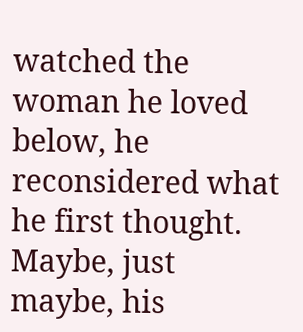watched the woman he loved below, he reconsidered what he first thought. Maybe, just maybe, his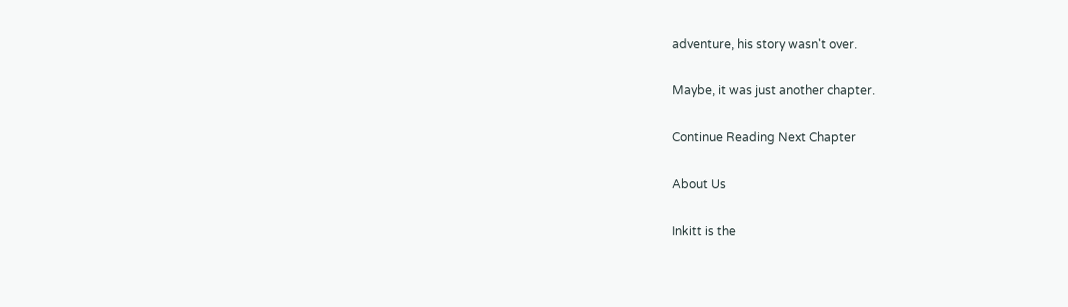adventure, his story wasn't over.

Maybe, it was just another chapter.

Continue Reading Next Chapter

About Us

Inkitt is the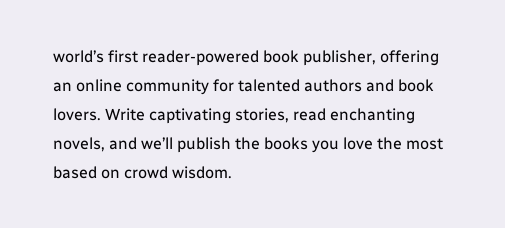world’s first reader-powered book publisher, offering an online community for talented authors and book lovers. Write captivating stories, read enchanting novels, and we’ll publish the books you love the most based on crowd wisdom.